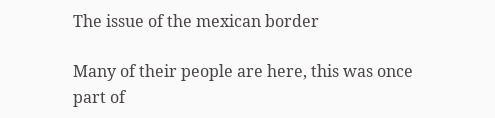The issue of the mexican border

Many of their people are here, this was once part of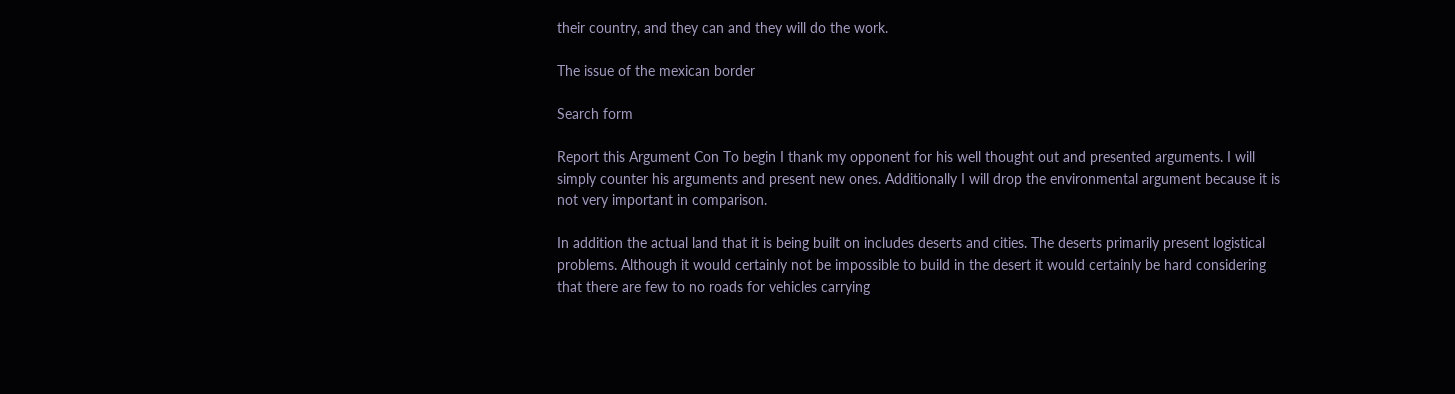their country, and they can and they will do the work.

The issue of the mexican border

Search form

Report this Argument Con To begin I thank my opponent for his well thought out and presented arguments. I will simply counter his arguments and present new ones. Additionally I will drop the environmental argument because it is not very important in comparison.

In addition the actual land that it is being built on includes deserts and cities. The deserts primarily present logistical problems. Although it would certainly not be impossible to build in the desert it would certainly be hard considering that there are few to no roads for vehicles carrying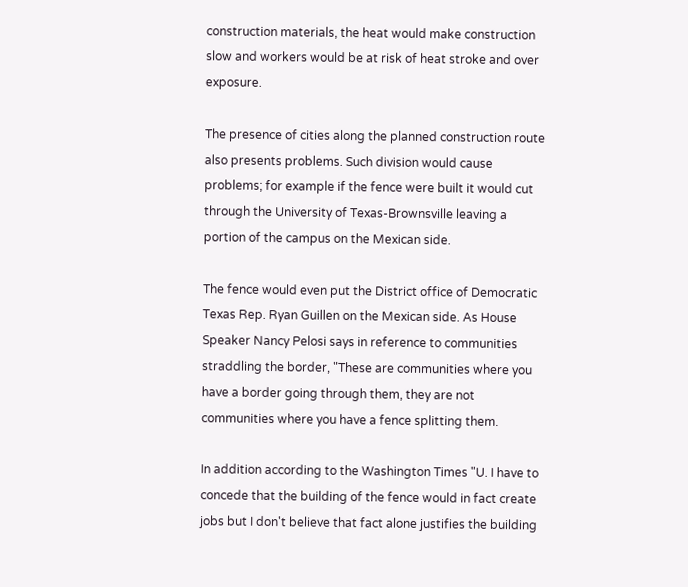construction materials, the heat would make construction slow and workers would be at risk of heat stroke and over exposure.

The presence of cities along the planned construction route also presents problems. Such division would cause problems; for example if the fence were built it would cut through the University of Texas-Brownsville leaving a portion of the campus on the Mexican side.

The fence would even put the District office of Democratic Texas Rep. Ryan Guillen on the Mexican side. As House Speaker Nancy Pelosi says in reference to communities straddling the border, "These are communities where you have a border going through them, they are not communities where you have a fence splitting them.

In addition according to the Washington Times "U. I have to concede that the building of the fence would in fact create jobs but I don't believe that fact alone justifies the building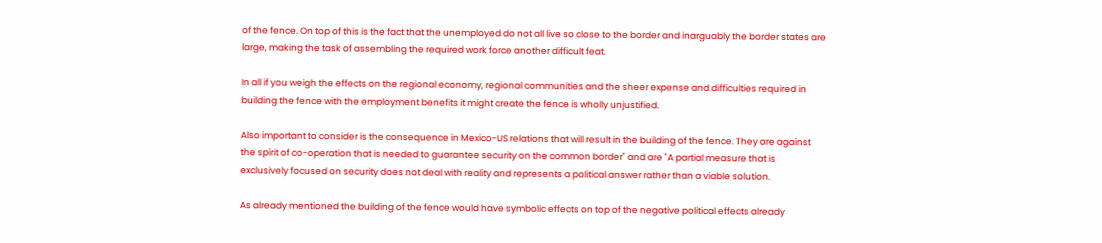of the fence. On top of this is the fact that the unemployed do not all live so close to the border and inarguably the border states are large, making the task of assembling the required work force another difficult feat.

In all if you weigh the effects on the regional economy, regional communities and the sheer expense and difficulties required in building the fence with the employment benefits it might create the fence is wholly unjustified.

Also important to consider is the consequence in Mexico-US relations that will result in the building of the fence. They are against the spirit of co-operation that is needed to guarantee security on the common border" and are "A partial measure that is exclusively focused on security does not deal with reality and represents a political answer rather than a viable solution.

As already mentioned the building of the fence would have symbolic effects on top of the negative political effects already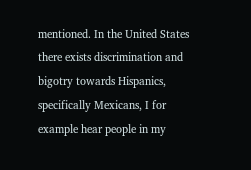mentioned. In the United States there exists discrimination and bigotry towards Hispanics, specifically Mexicans, I for example hear people in my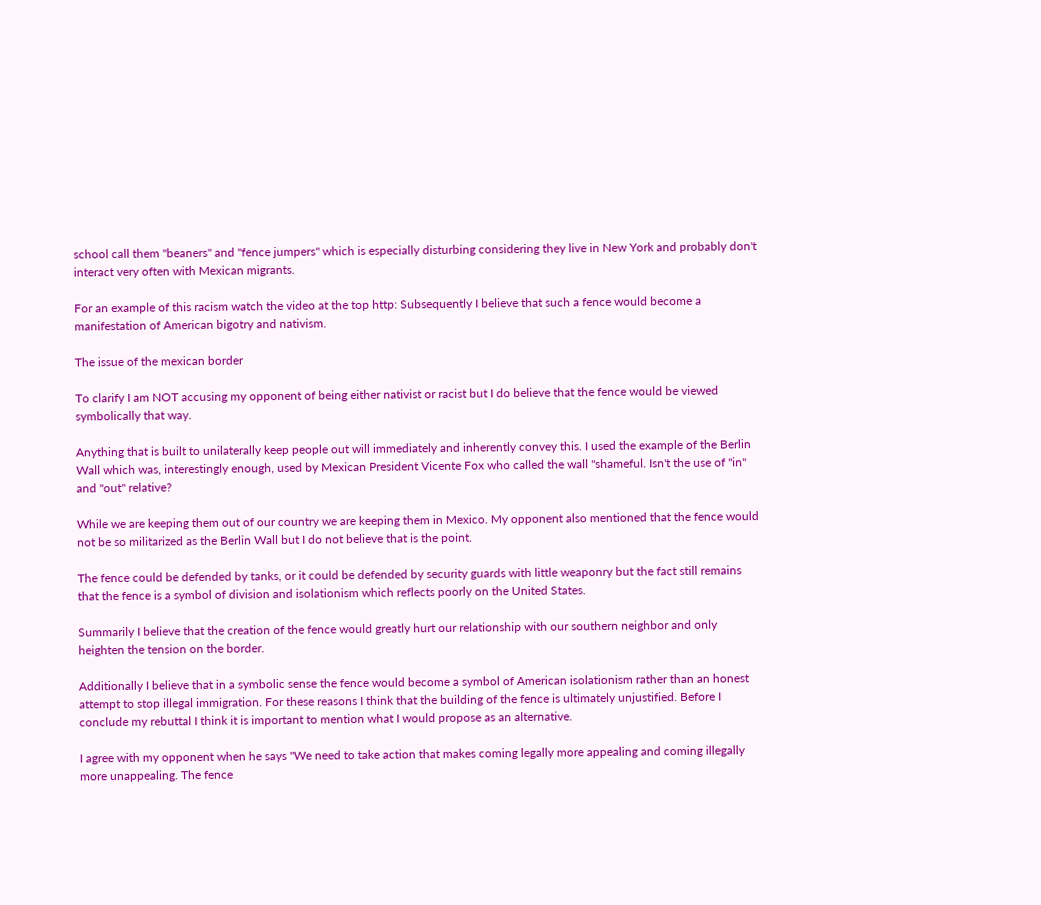school call them "beaners" and "fence jumpers" which is especially disturbing considering they live in New York and probably don't interact very often with Mexican migrants.

For an example of this racism watch the video at the top http: Subsequently I believe that such a fence would become a manifestation of American bigotry and nativism.

The issue of the mexican border

To clarify I am NOT accusing my opponent of being either nativist or racist but I do believe that the fence would be viewed symbolically that way.

Anything that is built to unilaterally keep people out will immediately and inherently convey this. I used the example of the Berlin Wall which was, interestingly enough, used by Mexican President Vicente Fox who called the wall "shameful. Isn't the use of "in" and "out" relative?

While we are keeping them out of our country we are keeping them in Mexico. My opponent also mentioned that the fence would not be so militarized as the Berlin Wall but I do not believe that is the point.

The fence could be defended by tanks, or it could be defended by security guards with little weaponry but the fact still remains that the fence is a symbol of division and isolationism which reflects poorly on the United States.

Summarily I believe that the creation of the fence would greatly hurt our relationship with our southern neighbor and only heighten the tension on the border.

Additionally I believe that in a symbolic sense the fence would become a symbol of American isolationism rather than an honest attempt to stop illegal immigration. For these reasons I think that the building of the fence is ultimately unjustified. Before I conclude my rebuttal I think it is important to mention what I would propose as an alternative.

I agree with my opponent when he says "We need to take action that makes coming legally more appealing and coming illegally more unappealing. The fence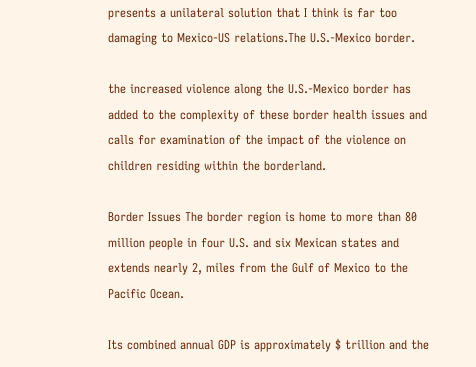presents a unilateral solution that I think is far too damaging to Mexico-US relations.The U.S.-Mexico border.

the increased violence along the U.S.-Mexico border has added to the complexity of these border health issues and calls for examination of the impact of the violence on children residing within the borderland.

Border Issues The border region is home to more than 80 million people in four U.S. and six Mexican states and extends nearly 2, miles from the Gulf of Mexico to the Pacific Ocean.

Its combined annual GDP is approximately $ trillion and the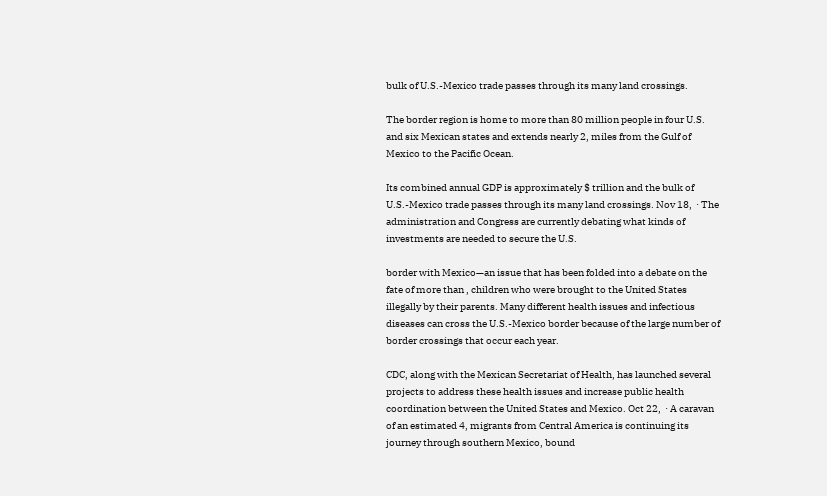bulk of U.S.-Mexico trade passes through its many land crossings.

The border region is home to more than 80 million people in four U.S. and six Mexican states and extends nearly 2, miles from the Gulf of Mexico to the Pacific Ocean.

Its combined annual GDP is approximately $ trillion and the bulk of U.S.-Mexico trade passes through its many land crossings. Nov 18,  · The administration and Congress are currently debating what kinds of investments are needed to secure the U.S.

border with Mexico—an issue that has been folded into a debate on the fate of more than , children who were brought to the United States illegally by their parents. Many different health issues and infectious diseases can cross the U.S.-Mexico border because of the large number of border crossings that occur each year.

CDC, along with the Mexican Secretariat of Health, has launched several projects to address these health issues and increase public health coordination between the United States and Mexico. Oct 22,  · A caravan of an estimated 4, migrants from Central America is continuing its journey through southern Mexico, bound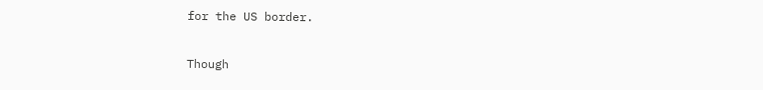for the US border.

Though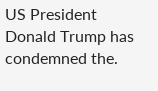US President Donald Trump has condemned the.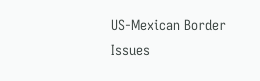US-Mexican Border Issues